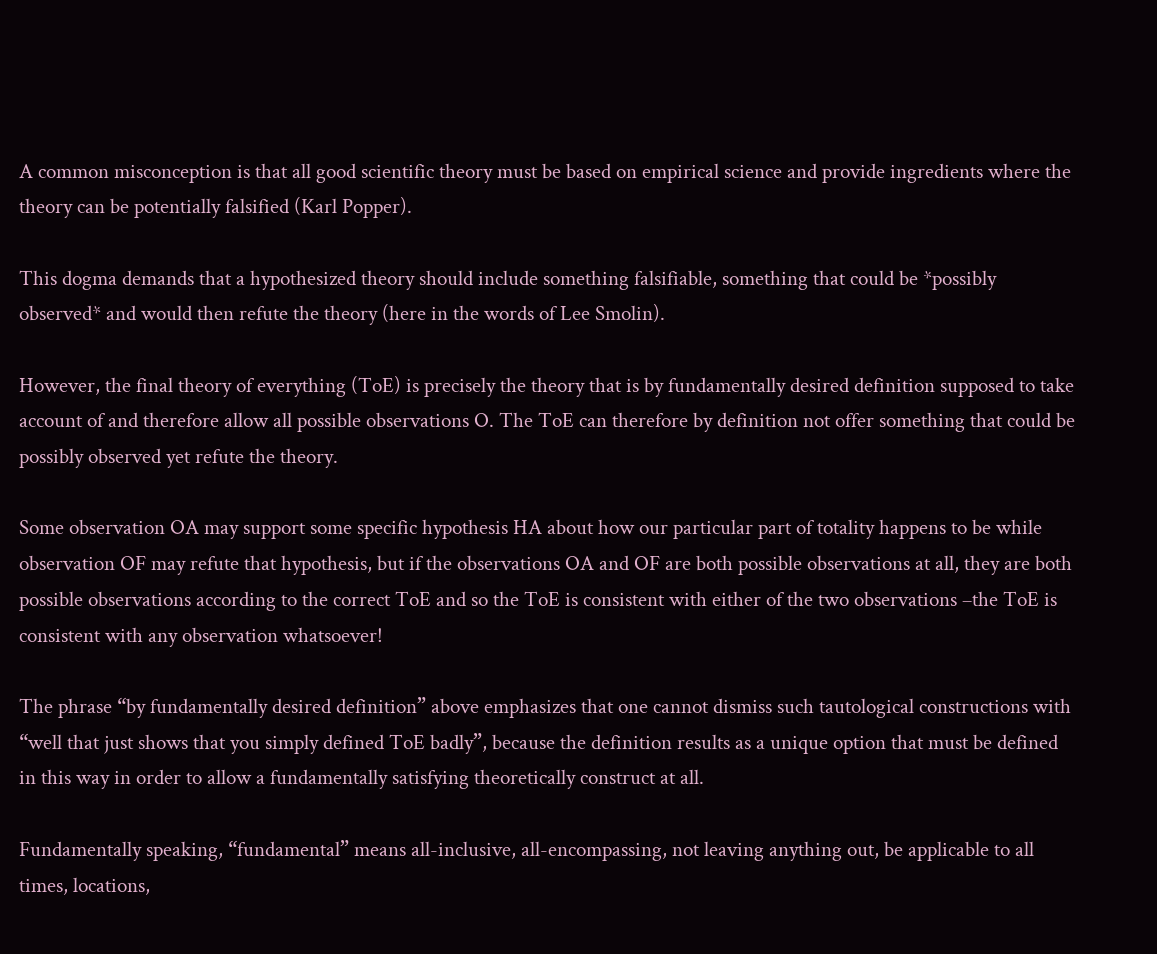A common misconception is that all good scientific theory must be based on empirical science and provide ingredients where the theory can be potentially falsified (Karl Popper).

This dogma demands that a hypothesized theory should include something falsifiable, something that could be *possibly observed* and would then refute the theory (here in the words of Lee Smolin).

However, the final theory of everything (ToE) is precisely the theory that is by fundamentally desired definition supposed to take account of and therefore allow all possible observations O. The ToE can therefore by definition not offer something that could be possibly observed yet refute the theory.

Some observation OA may support some specific hypothesis HA about how our particular part of totality happens to be while observation OF may refute that hypothesis, but if the observations OA and OF are both possible observations at all, they are both possible observations according to the correct ToE and so the ToE is consistent with either of the two observations –the ToE is consistent with any observation whatsoever!

The phrase “by fundamentally desired definition” above emphasizes that one cannot dismiss such tautological constructions with “well that just shows that you simply defined ToE badly”, because the definition results as a unique option that must be defined in this way in order to allow a fundamentally satisfying theoretically construct at all.

Fundamentally speaking, “fundamental” means all-inclusive, all-encompassing, not leaving anything out, be applicable to all times, locations,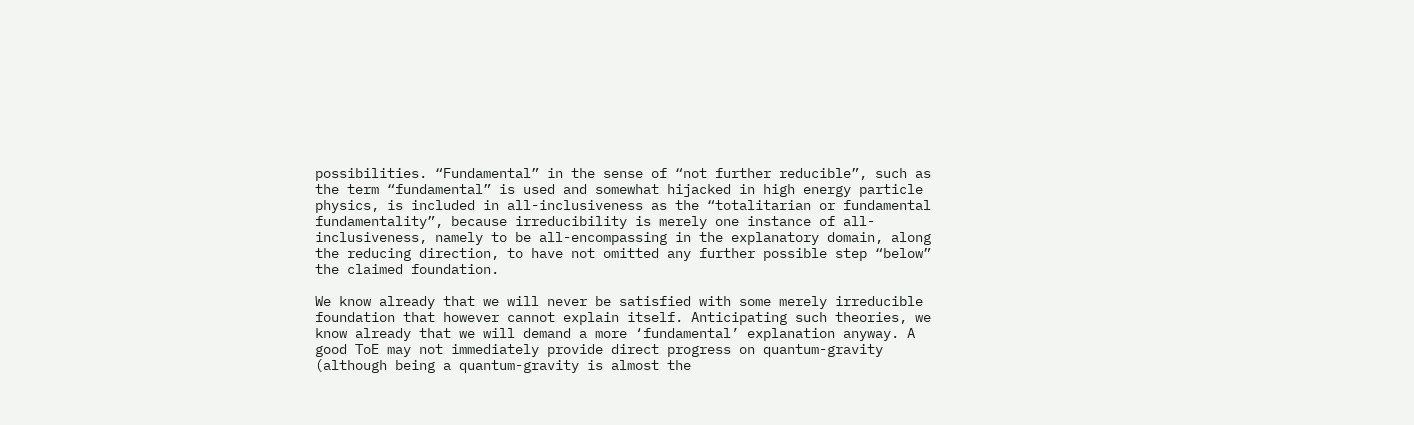possibilities. “Fundamental” in the sense of “not further reducible”, such as the term “fundamental” is used and somewhat hijacked in high energy particle physics, is included in all-inclusiveness as the “totalitarian or fundamental fundamentality”, because irreducibility is merely one instance of all-inclusiveness, namely to be all-encompassing in the explanatory domain, along the reducing direction, to have not omitted any further possible step “below” the claimed foundation.

We know already that we will never be satisfied with some merely irreducible foundation that however cannot explain itself. Anticipating such theories, we know already that we will demand a more ‘fundamental’ explanation anyway. A good ToE may not immediately provide direct progress on quantum-gravity (although being a quantum-gravity is almost the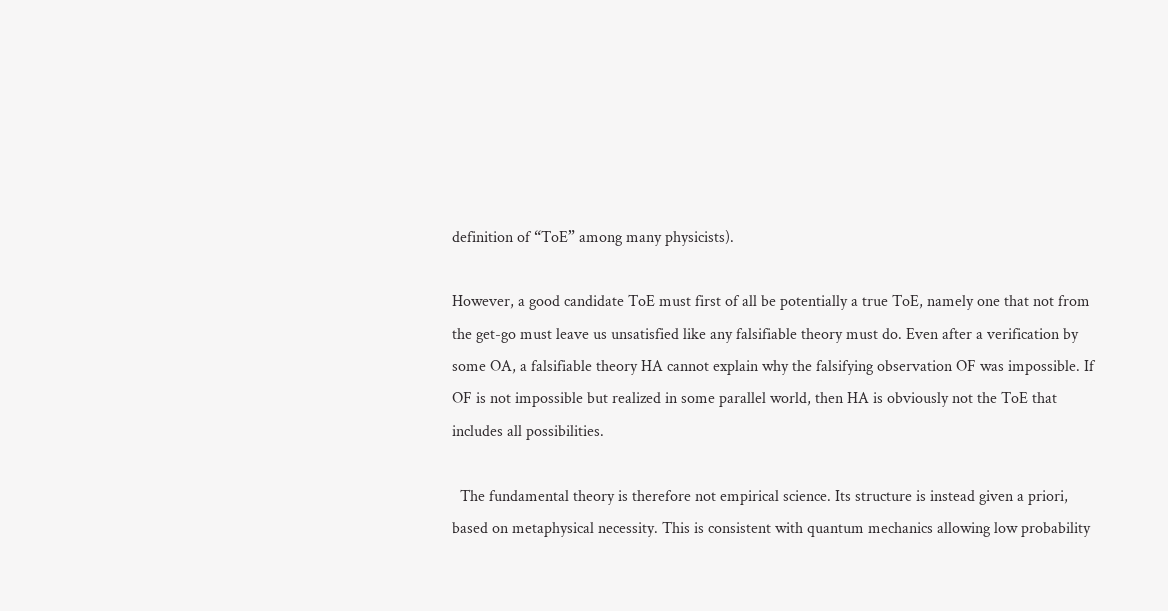definition of “ToE” among many physicists).

However, a good candidate ToE must first of all be potentially a true ToE, namely one that not from the get-go must leave us unsatisfied like any falsifiable theory must do. Even after a verification by some OA, a falsifiable theory HA cannot explain why the falsifying observation OF was impossible. If OF is not impossible but realized in some parallel world, then HA is obviously not the ToE that includes all possibilities.

  The fundamental theory is therefore not empirical science. Its structure is instead given a priori, based on metaphysical necessity. This is consistent with quantum mechanics allowing low probability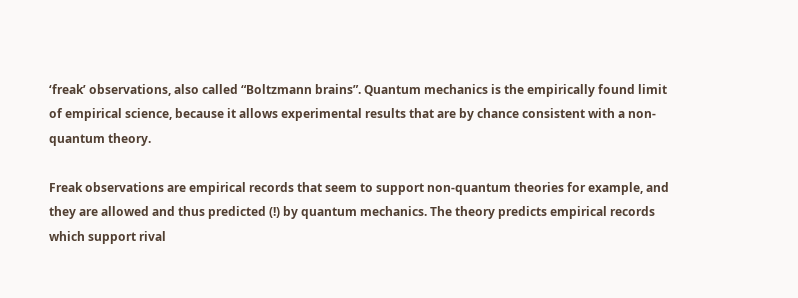‘freak’ observations, also called “Boltzmann brains”. Quantum mechanics is the empirically found limit of empirical science, because it allows experimental results that are by chance consistent with a non-quantum theory.

Freak observations are empirical records that seem to support non-quantum theories for example, and they are allowed and thus predicted (!) by quantum mechanics. The theory predicts empirical records which support rival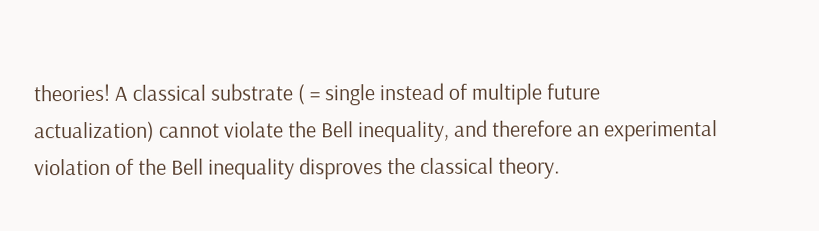theories! A classical substrate ( = single instead of multiple future actualization) cannot violate the Bell inequality, and therefore an experimental violation of the Bell inequality disproves the classical theory.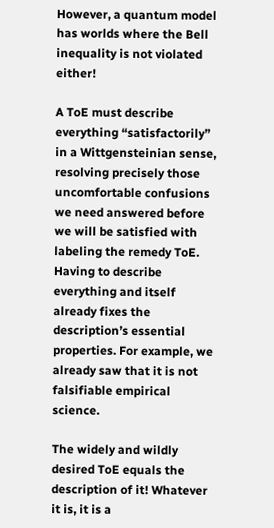However, a quantum model has worlds where the Bell inequality is not violated either!

A ToE must describe everything “satisfactorily” in a Wittgensteinian sense, resolving precisely those uncomfortable confusions we need answered before we will be satisfied with labeling the remedy ToE. Having to describe everything and itself already fixes the description’s essential properties. For example, we already saw that it is not falsifiable empirical science.

The widely and wildly desired ToE equals the description of it! Whatever it is, it is a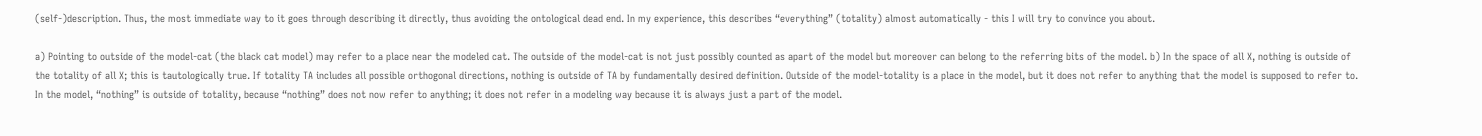(self-)description. Thus, the most immediate way to it goes through describing it directly, thus avoiding the ontological dead end. In my experience, this describes “everything” (totality) almost automatically - this I will try to convince you about.

a) Pointing to outside of the model-cat (the black cat model) may refer to a place near the modeled cat. The outside of the model-cat is not just possibly counted as apart of the model but moreover can belong to the referring bits of the model. b) In the space of all X, nothing is outside of the totality of all X; this is tautologically true. If totality TA includes all possible orthogonal directions, nothing is outside of TA by fundamentally desired definition. Outside of the model-totality is a place in the model, but it does not refer to anything that the model is supposed to refer to. In the model, “nothing” is outside of totality, because “nothing” does not now refer to anything; it does not refer in a modeling way because it is always just a part of the model.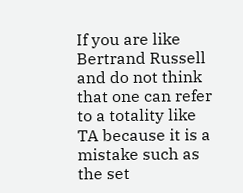If you are like Bertrand Russell and do not think that one can refer to a totality like TA because it is a mistake such as the set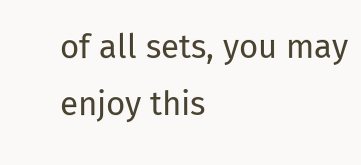of all sets, you may enjoy this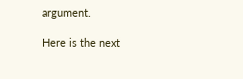argument.

Here is the next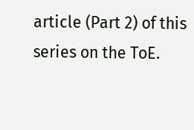article (Part 2) of this series on the ToE.